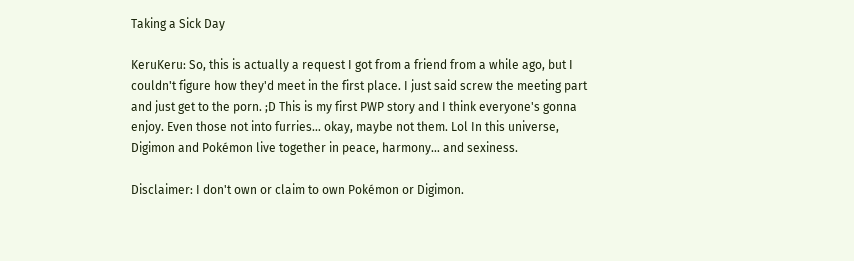Taking a Sick Day

KeruKeru: So, this is actually a request I got from a friend from a while ago, but I couldn't figure how they'd meet in the first place. I just said screw the meeting part and just get to the porn. ;D This is my first PWP story and I think everyone's gonna enjoy. Even those not into furries… okay, maybe not them. Lol In this universe, Digimon and Pokémon live together in peace, harmony… and sexiness.

Disclaimer: I don't own or claim to own Pokémon or Digimon.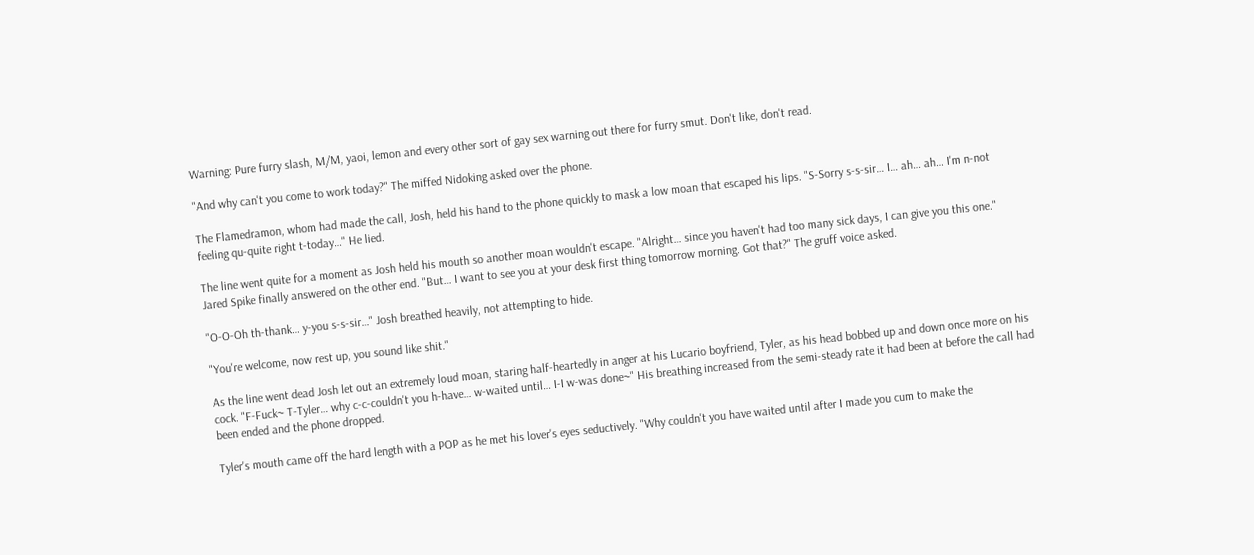Warning: Pure furry slash, M/M, yaoi, lemon and every other sort of gay sex warning out there for furry smut. Don't like, don't read.

"And why can't you come to work today?" The miffed Nidoking asked over the phone.

The Flamedramon, whom had made the call, Josh, held his hand to the phone quickly to mask a low moan that escaped his lips. "S-Sorry s-s-sir… I… ah… ah… I'm n-not feeling qu-quite right t-today…" He lied.

The line went quite for a moment as Josh held his mouth so another moan wouldn't escape. "Alright… since you haven't had too many sick days, I can give you this one." Jared Spike finally answered on the other end. "But… I want to see you at your desk first thing tomorrow morning. Got that?" The gruff voice asked.

"O-O-Oh th-thank… y-you s-s-sir…" Josh breathed heavily, not attempting to hide.

"You're welcome, now rest up, you sound like shit."

As the line went dead Josh let out an extremely loud moan, staring half-heartedly in anger at his Lucario boyfriend, Tyler, as his head bobbed up and down once more on his cock. "F-Fuck~ T-Tyler… why c-c-couldn't you h-have… w-waited until… I-I w-was done~" His breathing increased from the semi-steady rate it had been at before the call had been ended and the phone dropped.

Tyler's mouth came off the hard length with a POP as he met his lover's eyes seductively. "Why couldn't you have waited until after I made you cum to make the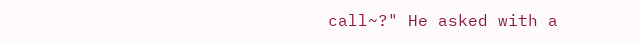call~?" He asked with a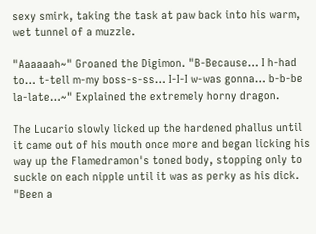sexy smirk, taking the task at paw back into his warm, wet tunnel of a muzzle.

"Aaaaaah~" Groaned the Digimon. "B-Because… I h-had to… t-tell m-my boss-s-ss… I-I-I w-was gonna… b-b-be la-late…~" Explained the extremely horny dragon.

The Lucario slowly licked up the hardened phallus until it came out of his mouth once more and began licking his way up the Flamedramon's toned body, stopping only to suckle on each nipple until it was as perky as his dick. "Been a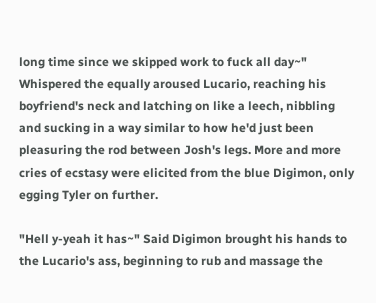long time since we skipped work to fuck all day~" Whispered the equally aroused Lucario, reaching his boyfriend's neck and latching on like a leech, nibbling and sucking in a way similar to how he'd just been pleasuring the rod between Josh's legs. More and more cries of ecstasy were elicited from the blue Digimon, only egging Tyler on further.

"Hell y-yeah it has~" Said Digimon brought his hands to the Lucario's ass, beginning to rub and massage the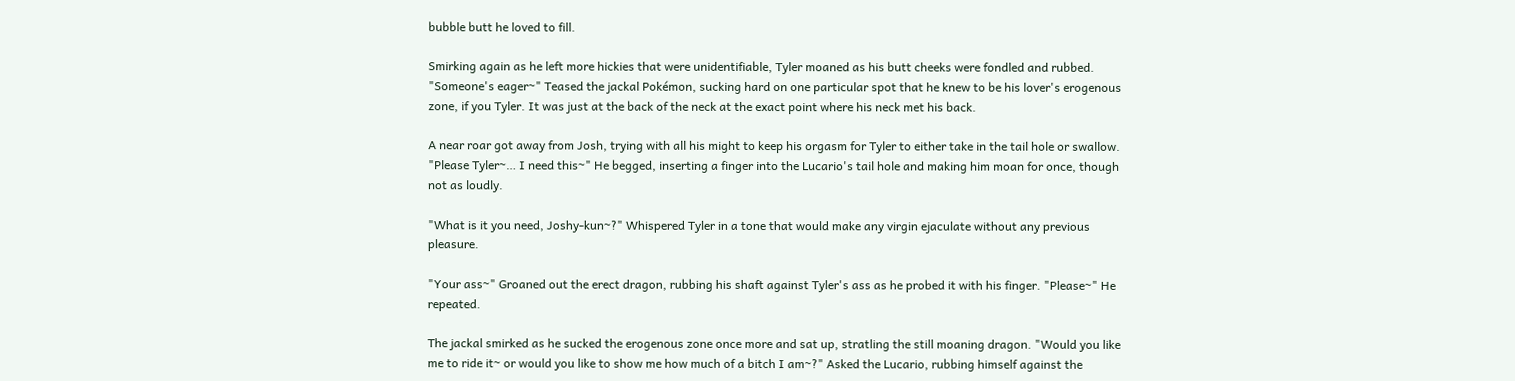bubble butt he loved to fill.

Smirking again as he left more hickies that were unidentifiable, Tyler moaned as his butt cheeks were fondled and rubbed. "Someone's eager~" Teased the jackal Pokémon, sucking hard on one particular spot that he knew to be his lover's erogenous zone, if you Tyler. It was just at the back of the neck at the exact point where his neck met his back.

A near roar got away from Josh, trying with all his might to keep his orgasm for Tyler to either take in the tail hole or swallow. "Please Tyler~… I need this~" He begged, inserting a finger into the Lucario's tail hole and making him moan for once, though not as loudly.

"What is it you need, Joshy-kun~?" Whispered Tyler in a tone that would make any virgin ejaculate without any previous pleasure.

"Your ass~" Groaned out the erect dragon, rubbing his shaft against Tyler's ass as he probed it with his finger. "Please~" He repeated.

The jackal smirked as he sucked the erogenous zone once more and sat up, stratling the still moaning dragon. "Would you like me to ride it~ or would you like to show me how much of a bitch I am~?" Asked the Lucario, rubbing himself against the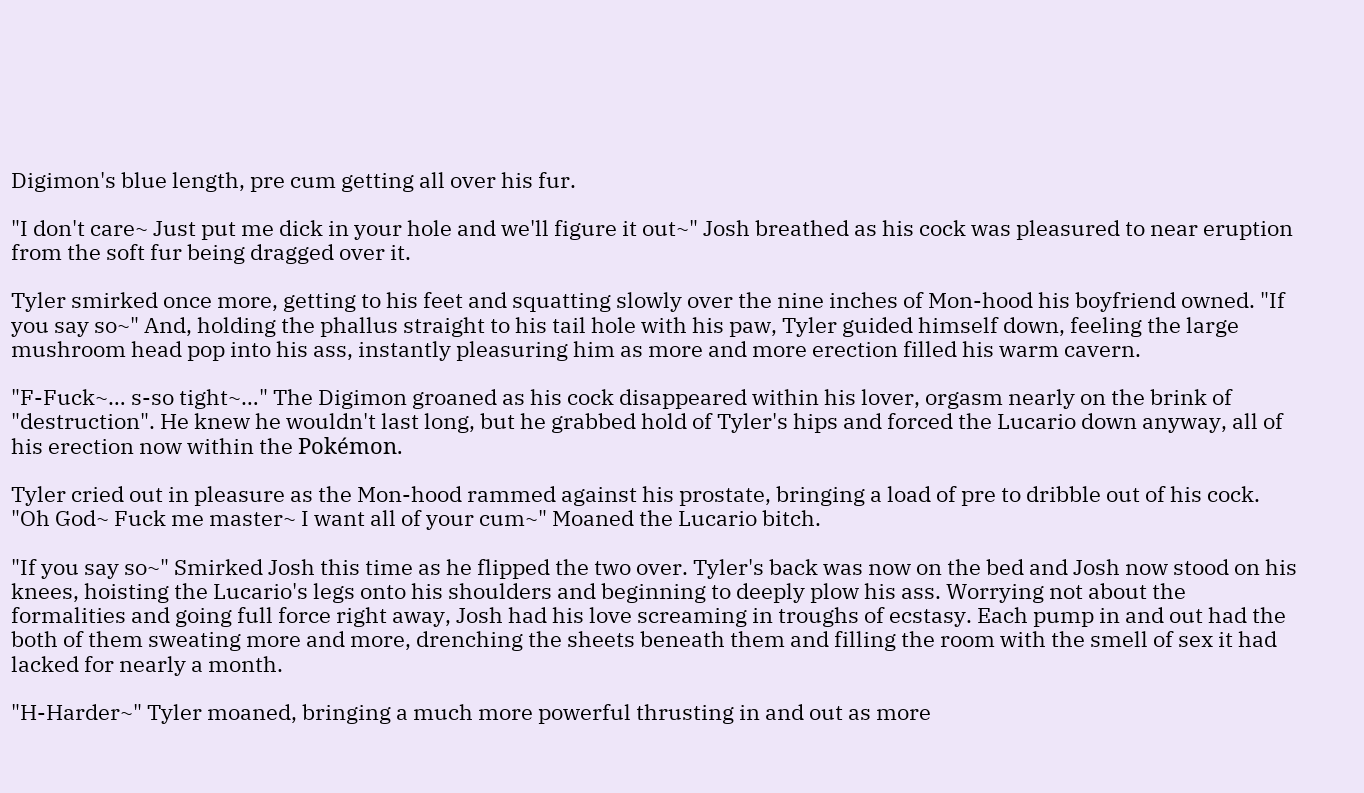Digimon's blue length, pre cum getting all over his fur.

"I don't care~ Just put me dick in your hole and we'll figure it out~" Josh breathed as his cock was pleasured to near eruption from the soft fur being dragged over it.

Tyler smirked once more, getting to his feet and squatting slowly over the nine inches of Mon-hood his boyfriend owned. "If you say so~" And, holding the phallus straight to his tail hole with his paw, Tyler guided himself down, feeling the large mushroom head pop into his ass, instantly pleasuring him as more and more erection filled his warm cavern.

"F-Fuck~… s-so tight~…" The Digimon groaned as his cock disappeared within his lover, orgasm nearly on the brink of "destruction". He knew he wouldn't last long, but he grabbed hold of Tyler's hips and forced the Lucario down anyway, all of his erection now within the Pokémon.

Tyler cried out in pleasure as the Mon-hood rammed against his prostate, bringing a load of pre to dribble out of his cock. "Oh God~ Fuck me master~ I want all of your cum~" Moaned the Lucario bitch.

"If you say so~" Smirked Josh this time as he flipped the two over. Tyler's back was now on the bed and Josh now stood on his knees, hoisting the Lucario's legs onto his shoulders and beginning to deeply plow his ass. Worrying not about the formalities and going full force right away, Josh had his love screaming in troughs of ecstasy. Each pump in and out had the both of them sweating more and more, drenching the sheets beneath them and filling the room with the smell of sex it had lacked for nearly a month.

"H-Harder~" Tyler moaned, bringing a much more powerful thrusting in and out as more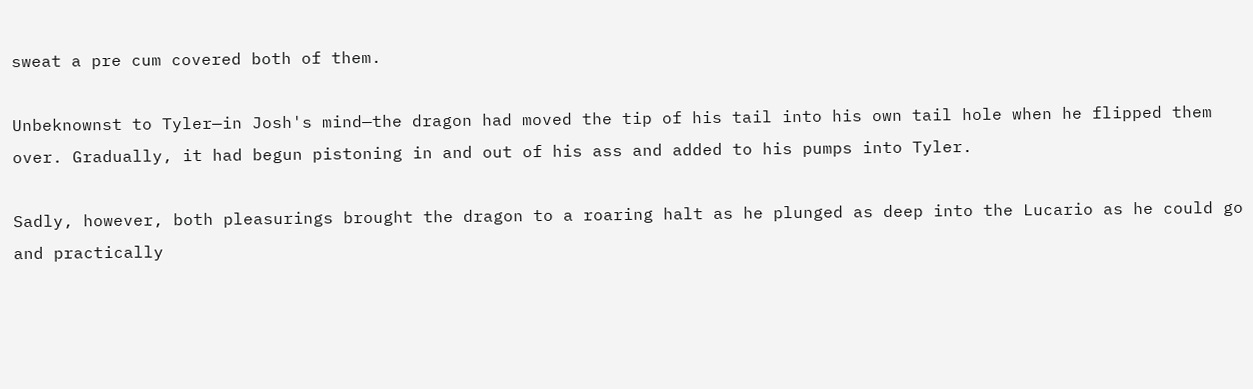sweat a pre cum covered both of them.

Unbeknownst to Tyler—in Josh's mind—the dragon had moved the tip of his tail into his own tail hole when he flipped them over. Gradually, it had begun pistoning in and out of his ass and added to his pumps into Tyler.

Sadly, however, both pleasurings brought the dragon to a roaring halt as he plunged as deep into the Lucario as he could go and practically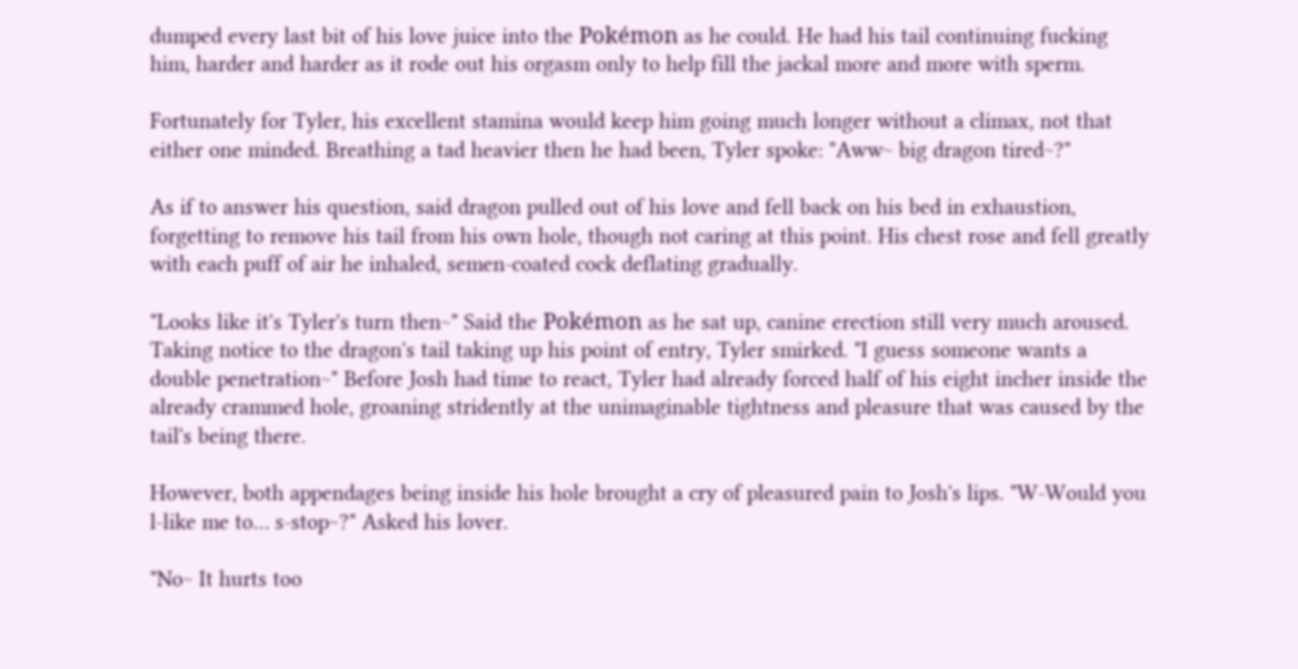dumped every last bit of his love juice into the Pokémon as he could. He had his tail continuing fucking him, harder and harder as it rode out his orgasm only to help fill the jackal more and more with sperm.

Fortunately for Tyler, his excellent stamina would keep him going much longer without a climax, not that either one minded. Breathing a tad heavier then he had been, Tyler spoke: "Aww~ big dragon tired~?"

As if to answer his question, said dragon pulled out of his love and fell back on his bed in exhaustion, forgetting to remove his tail from his own hole, though not caring at this point. His chest rose and fell greatly with each puff of air he inhaled, semen-coated cock deflating gradually.

"Looks like it's Tyler's turn then~" Said the Pokémon as he sat up, canine erection still very much aroused. Taking notice to the dragon's tail taking up his point of entry, Tyler smirked. "I guess someone wants a double penetration~" Before Josh had time to react, Tyler had already forced half of his eight incher inside the already crammed hole, groaning stridently at the unimaginable tightness and pleasure that was caused by the tail's being there.

However, both appendages being inside his hole brought a cry of pleasured pain to Josh's lips. "W-Would you l-like me to… s-stop~?" Asked his lover.

"No~ It hurts too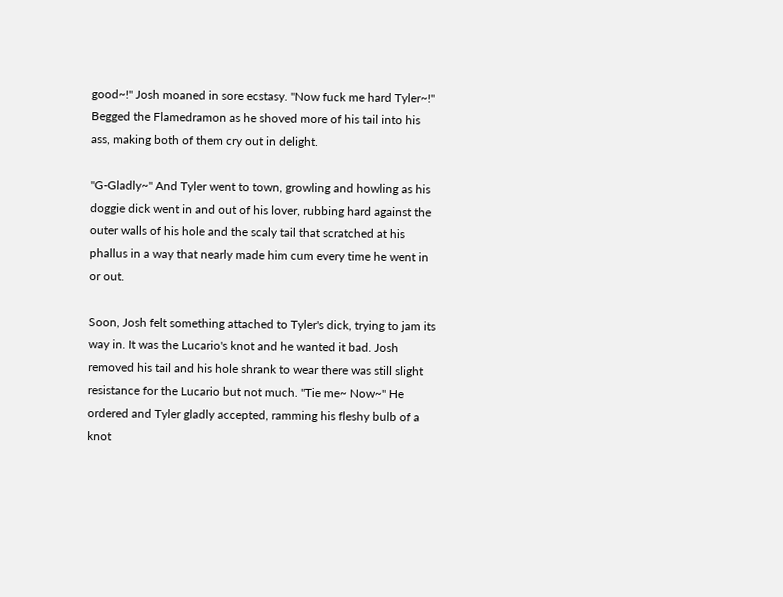good~!" Josh moaned in sore ecstasy. "Now fuck me hard Tyler~!" Begged the Flamedramon as he shoved more of his tail into his ass, making both of them cry out in delight.

"G-Gladly~" And Tyler went to town, growling and howling as his doggie dick went in and out of his lover, rubbing hard against the outer walls of his hole and the scaly tail that scratched at his phallus in a way that nearly made him cum every time he went in or out.

Soon, Josh felt something attached to Tyler's dick, trying to jam its way in. It was the Lucario's knot and he wanted it bad. Josh removed his tail and his hole shrank to wear there was still slight resistance for the Lucario but not much. "Tie me~ Now~" He ordered and Tyler gladly accepted, ramming his fleshy bulb of a knot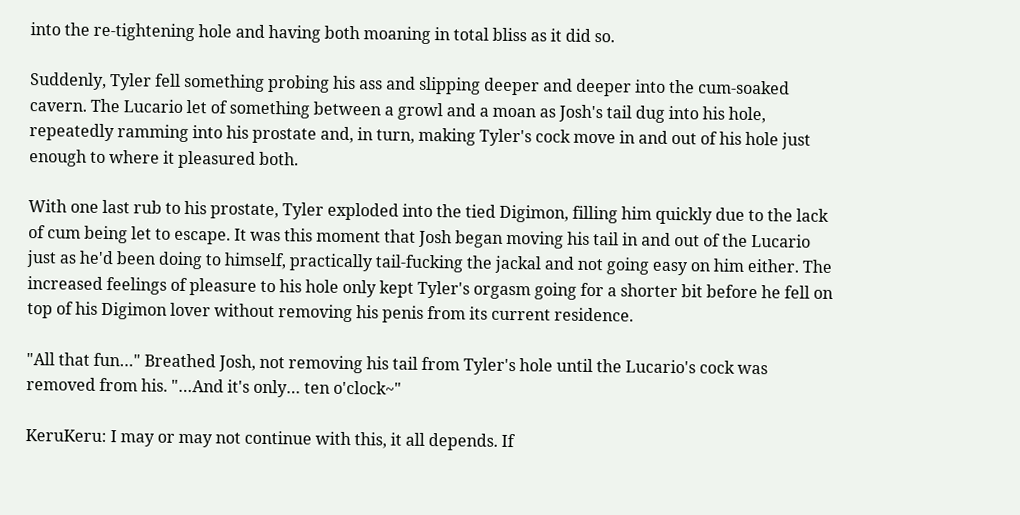into the re-tightening hole and having both moaning in total bliss as it did so.

Suddenly, Tyler fell something probing his ass and slipping deeper and deeper into the cum-soaked cavern. The Lucario let of something between a growl and a moan as Josh's tail dug into his hole, repeatedly ramming into his prostate and, in turn, making Tyler's cock move in and out of his hole just enough to where it pleasured both.

With one last rub to his prostate, Tyler exploded into the tied Digimon, filling him quickly due to the lack of cum being let to escape. It was this moment that Josh began moving his tail in and out of the Lucario just as he'd been doing to himself, practically tail-fucking the jackal and not going easy on him either. The increased feelings of pleasure to his hole only kept Tyler's orgasm going for a shorter bit before he fell on top of his Digimon lover without removing his penis from its current residence.

"All that fun…" Breathed Josh, not removing his tail from Tyler's hole until the Lucario's cock was removed from his. "…And it's only… ten o'clock~"

KeruKeru: I may or may not continue with this, it all depends. If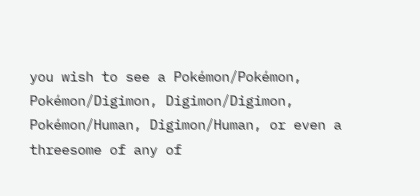you wish to see a Pokémon/Pokémon, Pokémon/Digimon, Digimon/Digimon, Pokémon/Human, Digimon/Human, or even a threesome of any of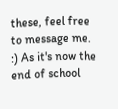these, feel free to message me. :) As it's now the end of school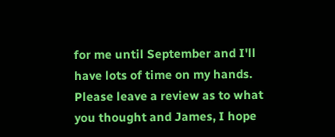for me until September and I'll have lots of time on my hands. Please leave a review as to what you thought and James, I hope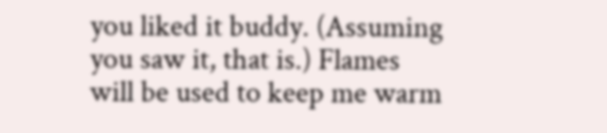you liked it buddy. (Assuming you saw it, that is.) Flames will be used to keep me warm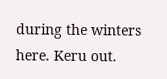during the winters here. Keru out.